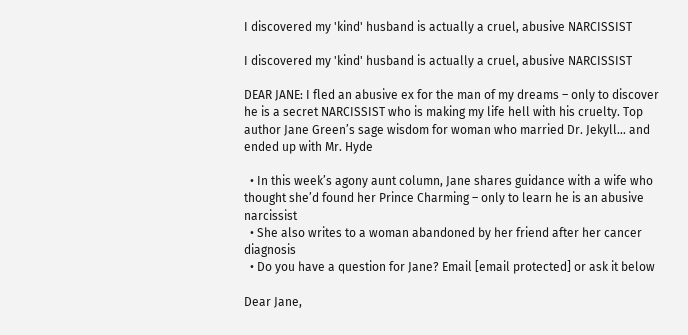I discovered my 'kind' husband is actually a cruel, abusive NARCISSIST

I discovered my 'kind' husband is actually a cruel, abusive NARCISSIST

DEAR JANE: I fled an abusive ex for the man of my dreams – only to discover he is a secret NARCISSIST who is making my life hell with his cruelty. Top author Jane Green’s sage wisdom for woman who married Dr. Jekyll… and ended up with Mr. Hyde

  • In this week’s agony aunt column, Jane shares guidance with a wife who thought she’d found her Prince Charming – only to learn he is an abusive narcissist
  • She also writes to a woman abandoned by her friend after her cancer diagnosis
  • Do you have a question for Jane? Email [email protected] or ask it below

Dear Jane,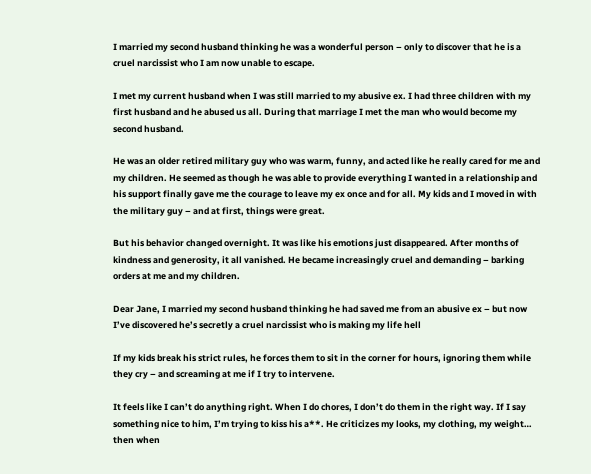I married my second husband thinking he was a wonderful person – only to discover that he is a cruel narcissist who I am now unable to escape.

I met my current husband when I was still married to my abusive ex. I had three children with my first husband and he abused us all. During that marriage I met the man who would become my second husband.

He was an older retired military guy who was warm, funny, and acted like he really cared for me and my children. He seemed as though he was able to provide everything I wanted in a relationship and his support finally gave me the courage to leave my ex once and for all. My kids and I moved in with the military guy – and at first, things were great.

But his behavior changed overnight. It was like his emotions just disappeared. After months of kindness and generosity, it all vanished. He became increasingly cruel and demanding – barking orders at me and my children.

Dear Jane, I married my second husband thinking he had saved me from an abusive ex – but now I’ve discovered he’s secretly a cruel narcissist who is making my life hell

If my kids break his strict rules, he forces them to sit in the corner for hours, ignoring them while they cry – and screaming at me if I try to intervene.

It feels like I can’t do anything right. When I do chores, I don’t do them in the right way. If I say something nice to him, I’m trying to kiss his a**. He criticizes my looks, my clothing, my weight… then when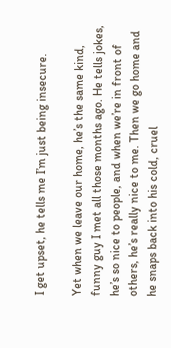I get upset, he tells me I’m just being insecure.

Yet when we leave our home, he’s the same kind, funny guy I met all those months ago. He tells jokes, he’s so nice to people, and when we’re in front of others, he’s really nice to me. Then we go home and he snaps back into his cold, cruel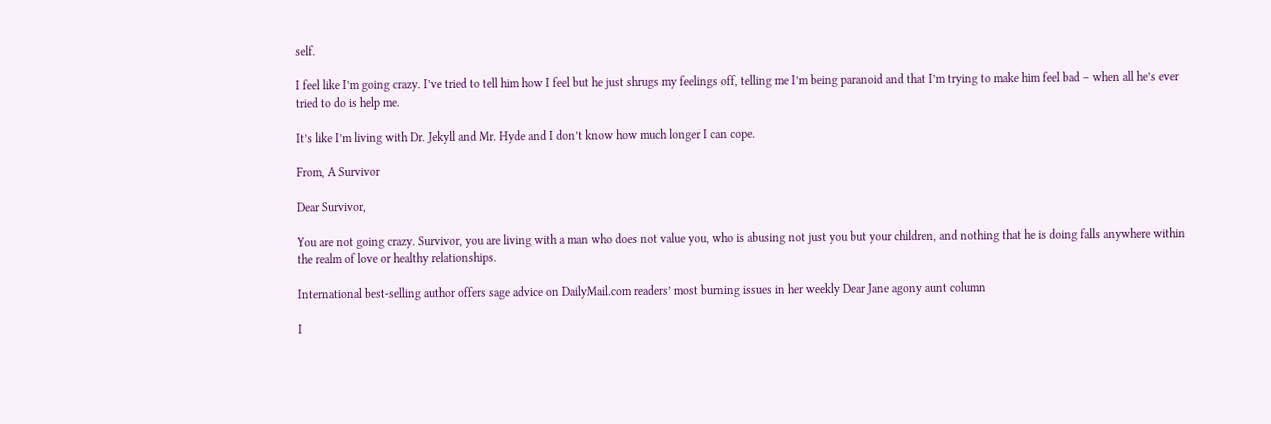self.

I feel like I’m going crazy. I’ve tried to tell him how I feel but he just shrugs my feelings off, telling me I’m being paranoid and that I’m trying to make him feel bad – when all he’s ever tried to do is help me.

It’s like I’m living with Dr. Jekyll and Mr. Hyde and I don’t know how much longer I can cope.

From, A Survivor

Dear Survivor,

You are not going crazy. Survivor, you are living with a man who does not value you, who is abusing not just you but your children, and nothing that he is doing falls anywhere within the realm of love or healthy relationships.

International best-selling author offers sage advice on DailyMail.com readers’ most burning issues in her weekly Dear Jane agony aunt column

I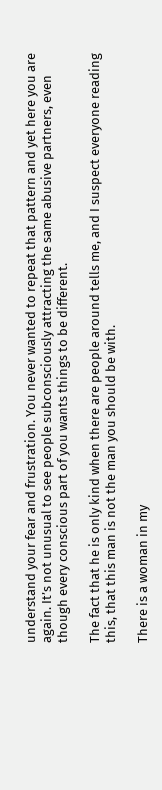understand your fear and frustration. You never wanted to repeat that pattern and yet here you are again. It’s not unusual to see people subconsciously attracting the same abusive partners, even though every conscious part of you wants things to be different.

The fact that he is only kind when there are people around tells me, and I suspect everyone reading this, that this man is not the man you should be with.

There is a woman in my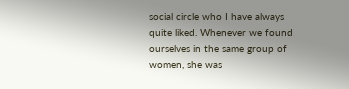social circle who I have always quite liked. Whenever we found ourselves in the same group of women, she was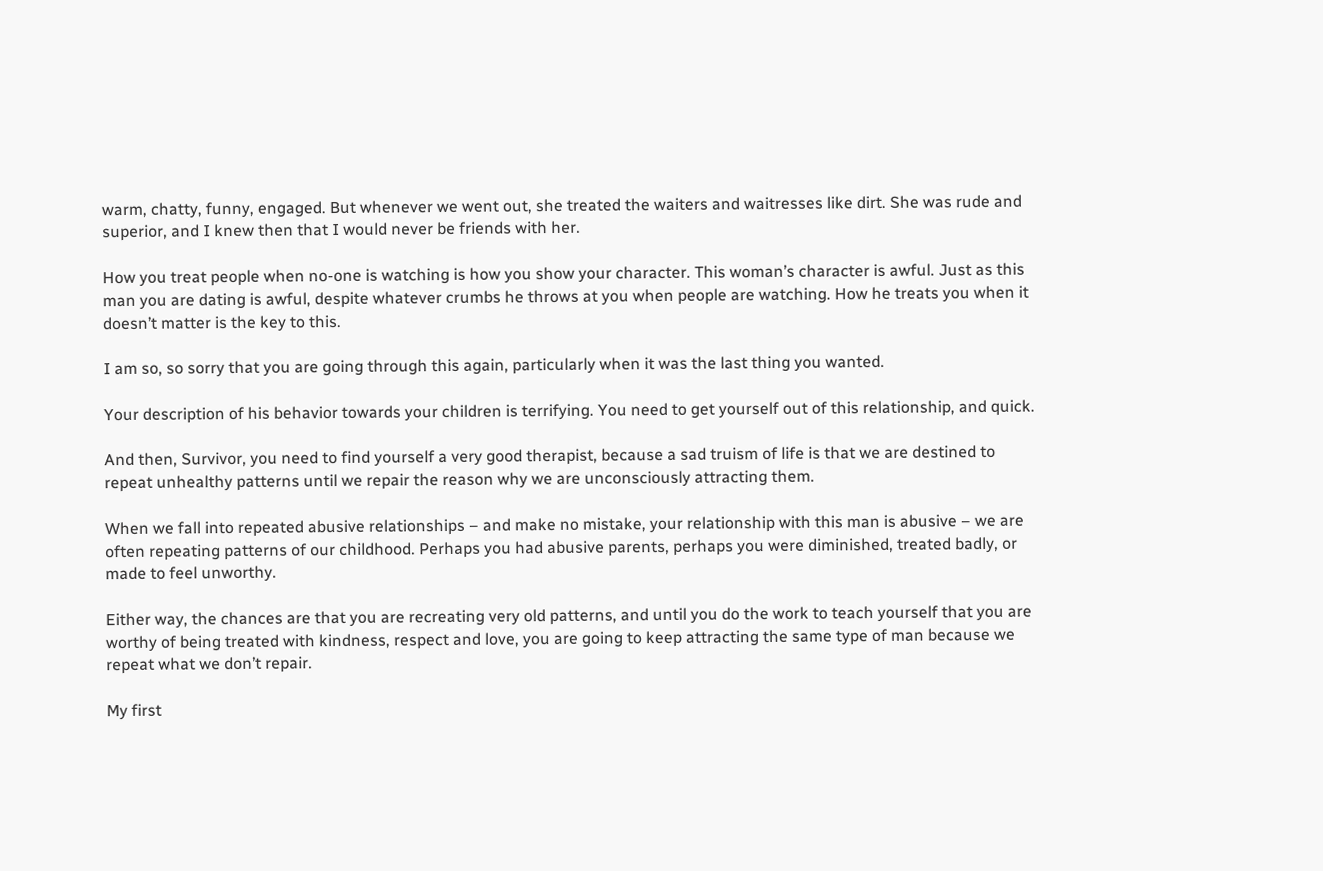warm, chatty, funny, engaged. But whenever we went out, she treated the waiters and waitresses like dirt. She was rude and superior, and I knew then that I would never be friends with her.

How you treat people when no-one is watching is how you show your character. This woman’s character is awful. Just as this man you are dating is awful, despite whatever crumbs he throws at you when people are watching. How he treats you when it doesn’t matter is the key to this.

I am so, so sorry that you are going through this again, particularly when it was the last thing you wanted.

Your description of his behavior towards your children is terrifying. You need to get yourself out of this relationship, and quick.

And then, Survivor, you need to find yourself a very good therapist, because a sad truism of life is that we are destined to repeat unhealthy patterns until we repair the reason why we are unconsciously attracting them.

When we fall into repeated abusive relationships – and make no mistake, your relationship with this man is abusive – we are often repeating patterns of our childhood. Perhaps you had abusive parents, perhaps you were diminished, treated badly, or made to feel unworthy.

Either way, the chances are that you are recreating very old patterns, and until you do the work to teach yourself that you are worthy of being treated with kindness, respect and love, you are going to keep attracting the same type of man because we repeat what we don’t repair.

My first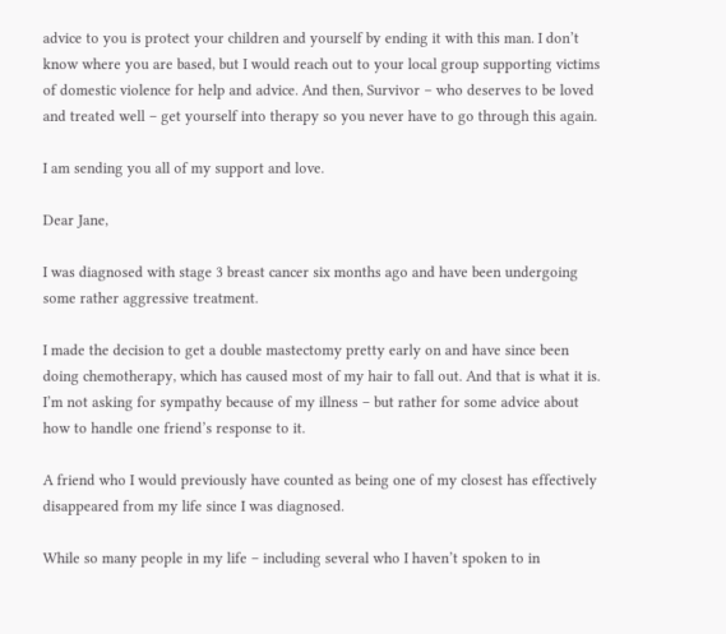advice to you is protect your children and yourself by ending it with this man. I don’t know where you are based, but I would reach out to your local group supporting victims of domestic violence for help and advice. And then, Survivor – who deserves to be loved and treated well – get yourself into therapy so you never have to go through this again.

I am sending you all of my support and love.

Dear Jane,

I was diagnosed with stage 3 breast cancer six months ago and have been undergoing some rather aggressive treatment.

I made the decision to get a double mastectomy pretty early on and have since been doing chemotherapy, which has caused most of my hair to fall out. And that is what it is. I’m not asking for sympathy because of my illness – but rather for some advice about how to handle one friend’s response to it.

A friend who I would previously have counted as being one of my closest has effectively disappeared from my life since I was diagnosed.

While so many people in my life – including several who I haven’t spoken to in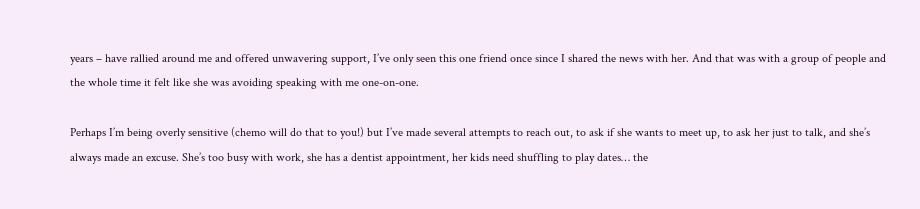years – have rallied around me and offered unwavering support, I’ve only seen this one friend once since I shared the news with her. And that was with a group of people and the whole time it felt like she was avoiding speaking with me one-on-one.

Perhaps I’m being overly sensitive (chemo will do that to you!) but I’ve made several attempts to reach out, to ask if she wants to meet up, to ask her just to talk, and she’s always made an excuse. She’s too busy with work, she has a dentist appointment, her kids need shuffling to play dates… the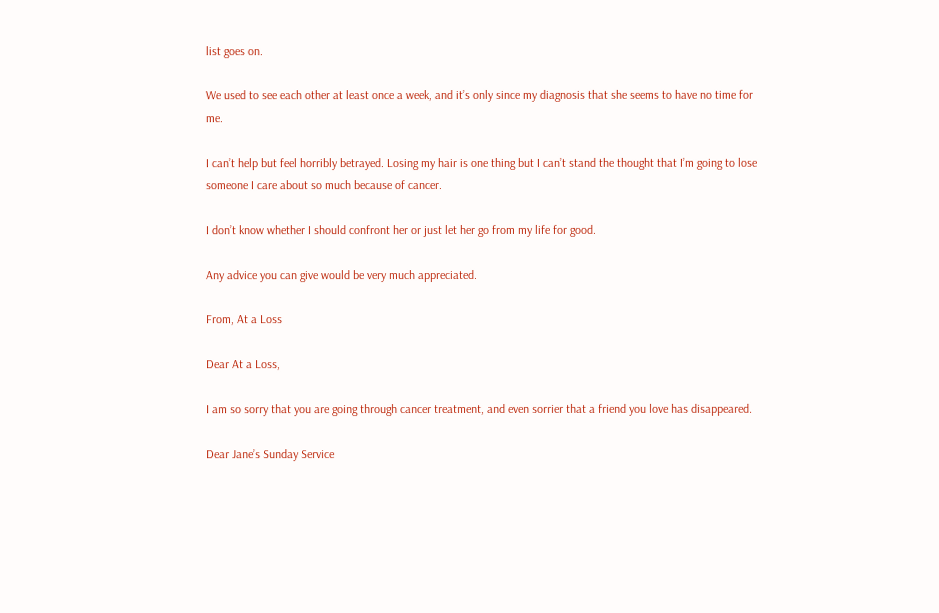list goes on.

We used to see each other at least once a week, and it’s only since my diagnosis that she seems to have no time for me.

I can’t help but feel horribly betrayed. Losing my hair is one thing but I can’t stand the thought that I’m going to lose someone I care about so much because of cancer.

I don’t know whether I should confront her or just let her go from my life for good.

Any advice you can give would be very much appreciated.

From, At a Loss

Dear At a Loss,

I am so sorry that you are going through cancer treatment, and even sorrier that a friend you love has disappeared.

Dear Jane’s Sunday Service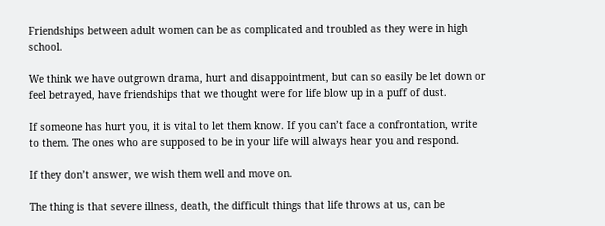Friendships between adult women can be as complicated and troubled as they were in high school.

We think we have outgrown drama, hurt and disappointment, but can so easily be let down or feel betrayed, have friendships that we thought were for life blow up in a puff of dust.

If someone has hurt you, it is vital to let them know. If you can’t face a confrontation, write to them. The ones who are supposed to be in your life will always hear you and respond.

If they don’t answer, we wish them well and move on.

The thing is that severe illness, death, the difficult things that life throws at us, can be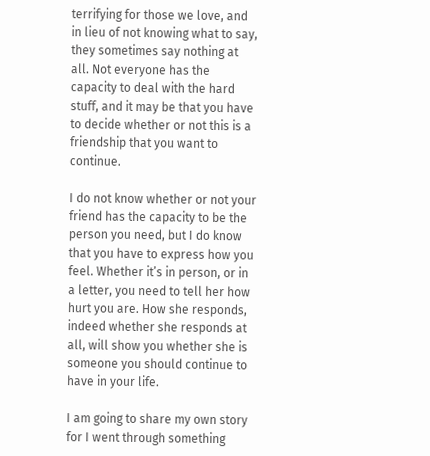terrifying for those we love, and in lieu of not knowing what to say, they sometimes say nothing at all. Not everyone has the capacity to deal with the hard stuff, and it may be that you have to decide whether or not this is a friendship that you want to continue.

I do not know whether or not your friend has the capacity to be the person you need, but I do know that you have to express how you feel. Whether it’s in person, or in a letter, you need to tell her how hurt you are. How she responds, indeed whether she responds at all, will show you whether she is someone you should continue to have in your life.

I am going to share my own story for I went through something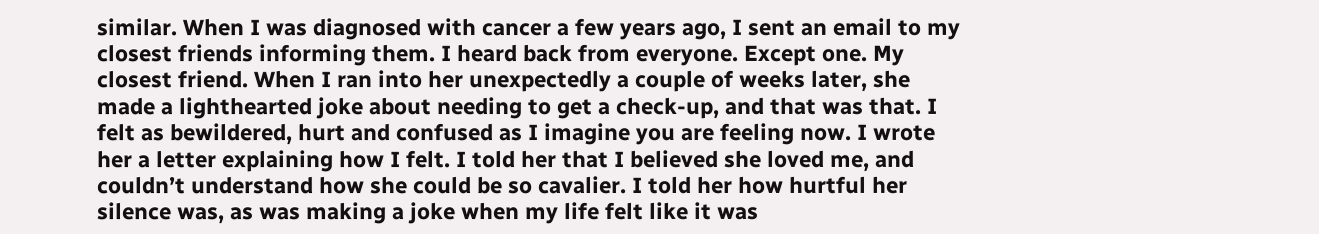similar. When I was diagnosed with cancer a few years ago, I sent an email to my closest friends informing them. I heard back from everyone. Except one. My closest friend. When I ran into her unexpectedly a couple of weeks later, she made a lighthearted joke about needing to get a check-up, and that was that. I felt as bewildered, hurt and confused as I imagine you are feeling now. I wrote her a letter explaining how I felt. I told her that I believed she loved me, and couldn’t understand how she could be so cavalier. I told her how hurtful her silence was, as was making a joke when my life felt like it was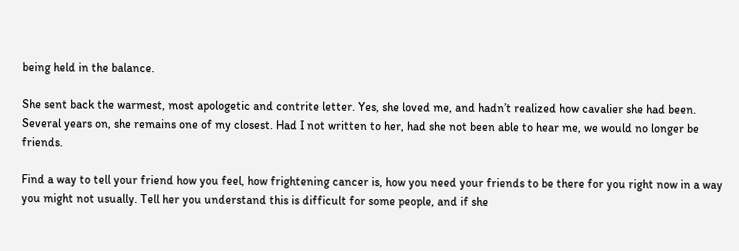being held in the balance.

She sent back the warmest, most apologetic and contrite letter. Yes, she loved me, and hadn’t realized how cavalier she had been. Several years on, she remains one of my closest. Had I not written to her, had she not been able to hear me, we would no longer be friends.

Find a way to tell your friend how you feel, how frightening cancer is, how you need your friends to be there for you right now in a way you might not usually. Tell her you understand this is difficult for some people, and if she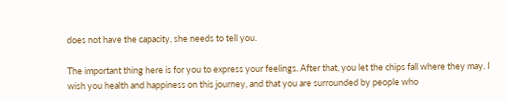does not have the capacity, she needs to tell you.

The important thing here is for you to express your feelings. After that, you let the chips fall where they may. I wish you health and happiness on this journey, and that you are surrounded by people who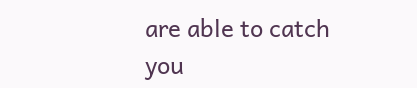are able to catch you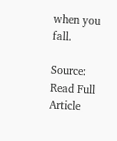when you fall.

Source: Read Full Article